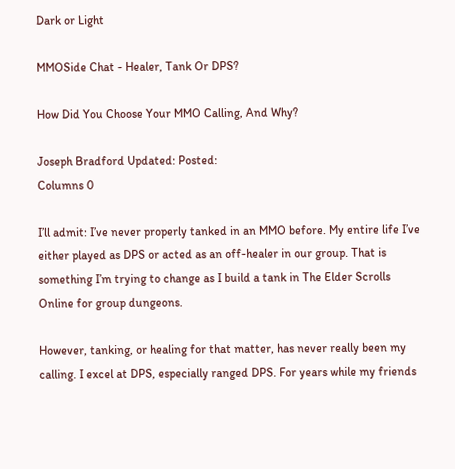Dark or Light

MMOSide Chat - Healer, Tank Or DPS?

How Did You Choose Your MMO Calling, And Why?

Joseph Bradford Updated: Posted:
Columns 0

I’ll admit: I’ve never properly tanked in an MMO before. My entire life I’ve either played as DPS or acted as an off-healer in our group. That is something I’m trying to change as I build a tank in The Elder Scrolls Online for group dungeons.

However, tanking, or healing for that matter, has never really been my calling. I excel at DPS, especially ranged DPS. For years while my friends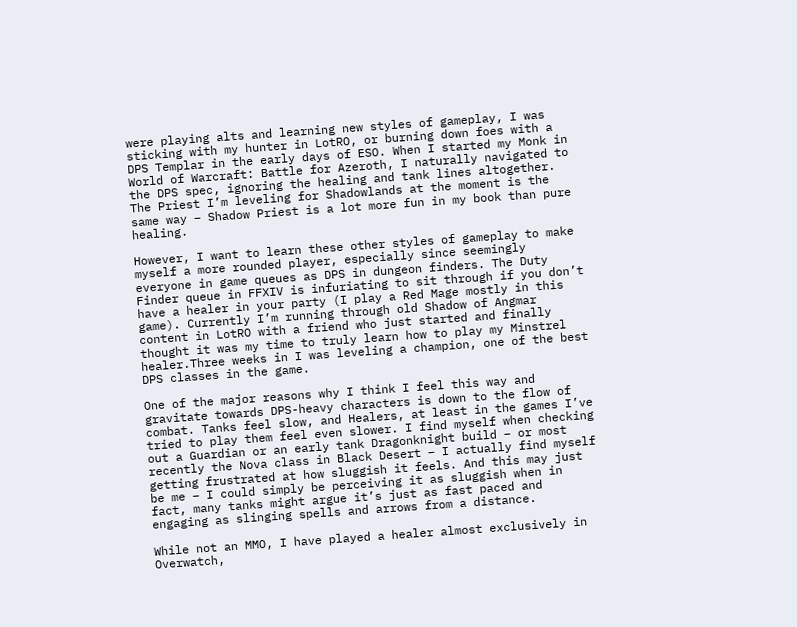were playing alts and learning new styles of gameplay, I was sticking with my hunter in LotRO, or burning down foes with a DPS Templar in the early days of ESO. When I started my Monk in World of Warcraft: Battle for Azeroth, I naturally navigated to the DPS spec, ignoring the healing and tank lines altogether. The Priest I’m leveling for Shadowlands at the moment is the same way – Shadow Priest is a lot more fun in my book than pure healing.

However, I want to learn these other styles of gameplay to make myself a more rounded player, especially since seemingly everyone in game queues as DPS in dungeon finders. The Duty Finder queue in FFXIV is infuriating to sit through if you don’t have a healer in your party (I play a Red Mage mostly in this game). Currently I’m running through old Shadow of Angmar content in LotRO with a friend who just started and finally thought it was my time to truly learn how to play my Minstrel healer.Three weeks in I was leveling a champion, one of the best DPS classes in the game.

One of the major reasons why I think I feel this way and gravitate towards DPS-heavy characters is down to the flow of combat. Tanks feel slow, and Healers, at least in the games I’ve tried to play them feel even slower. I find myself when checking out a Guardian or an early tank Dragonknight build – or most recently the Nova class in Black Desert – I actually find myself getting frustrated at how sluggish it feels. And this may just be me – I could simply be perceiving it as sluggish when in fact, many tanks might argue it’s just as fast paced and engaging as slinging spells and arrows from a distance.

While not an MMO, I have played a healer almost exclusively in Overwatch,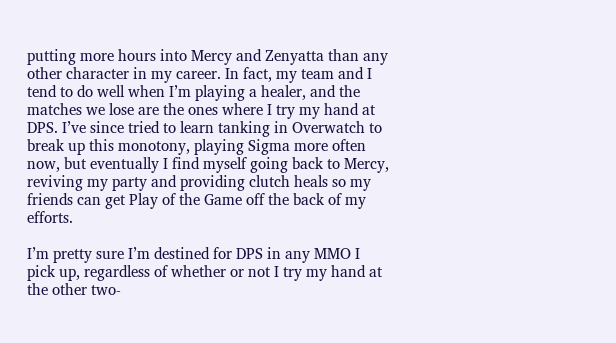putting more hours into Mercy and Zenyatta than any other character in my career. In fact, my team and I tend to do well when I’m playing a healer, and the matches we lose are the ones where I try my hand at DPS. I’ve since tried to learn tanking in Overwatch to break up this monotony, playing Sigma more often now, but eventually I find myself going back to Mercy, reviving my party and providing clutch heals so my friends can get Play of the Game off the back of my efforts.

I’m pretty sure I’m destined for DPS in any MMO I pick up, regardless of whether or not I try my hand at the other two-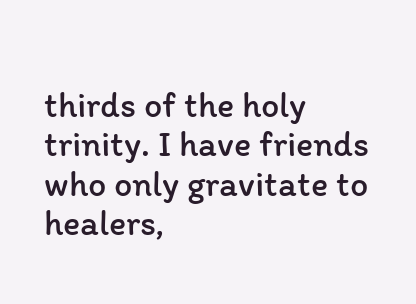thirds of the holy trinity. I have friends who only gravitate to healers,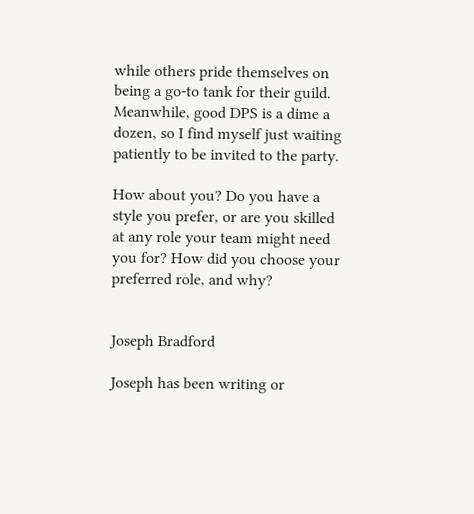while others pride themselves on being a go-to tank for their guild. Meanwhile, good DPS is a dime a dozen, so I find myself just waiting patiently to be invited to the party.

How about you? Do you have a style you prefer, or are you skilled at any role your team might need you for? How did you choose your preferred role, and why?


Joseph Bradford

Joseph has been writing or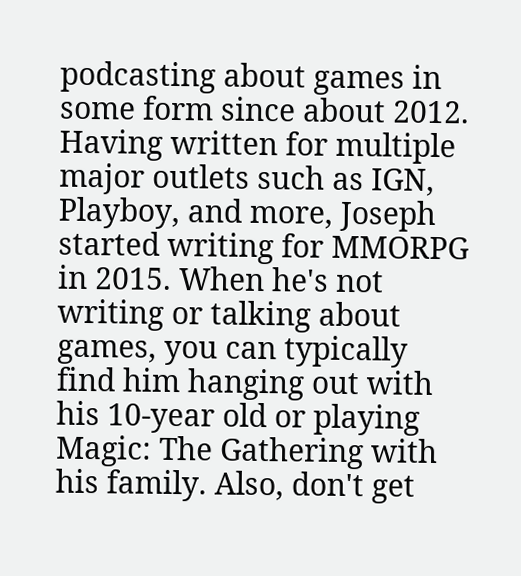podcasting about games in some form since about 2012. Having written for multiple major outlets such as IGN, Playboy, and more, Joseph started writing for MMORPG in 2015. When he's not writing or talking about games, you can typically find him hanging out with his 10-year old or playing Magic: The Gathering with his family. Also, don't get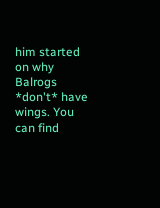him started on why Balrogs *don't* have wings. You can find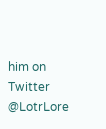him on Twitter @LotrLore